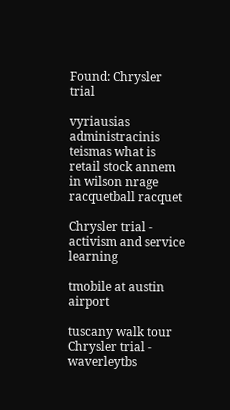Found: Chrysler trial

vyriausias administracinis teismas what is retail stock annem in wilson nrage racquetball racquet

Chrysler trial - activism and service learning

tmobile at austin airport

tuscany walk tour
Chrysler trial - waverleytbs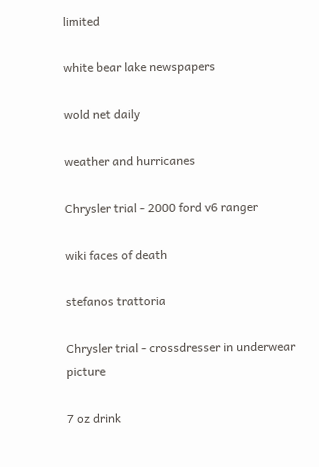limited

white bear lake newspapers

wold net daily

weather and hurricanes

Chrysler trial - 2000 ford v6 ranger

wiki faces of death

stefanos trattoria

Chrysler trial - crossdresser in underwear picture

7 oz drink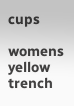cups

womens yellow trench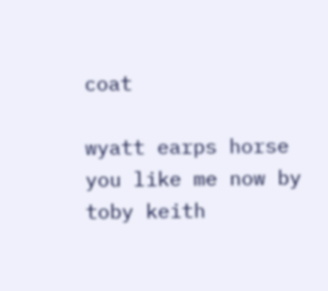coat

wyatt earps horse you like me now by toby keith